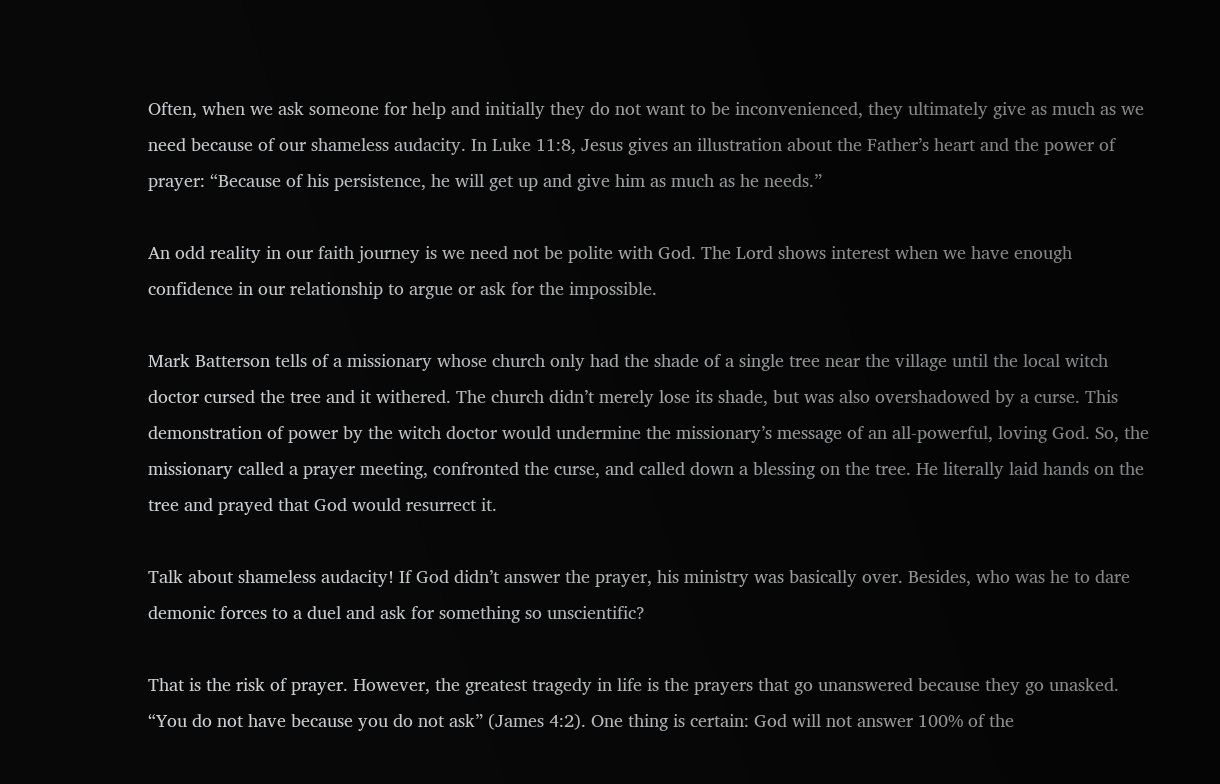Often, when we ask someone for help and initially they do not want to be inconvenienced, they ultimately give as much as we need because of our shameless audacity. In Luke 11:8, Jesus gives an illustration about the Father’s heart and the power of prayer: “Because of his persistence, he will get up and give him as much as he needs.”

An odd reality in our faith journey is we need not be polite with God. The Lord shows interest when we have enough confidence in our relationship to argue or ask for the impossible.

Mark Batterson tells of a missionary whose church only had the shade of a single tree near the village until the local witch doctor cursed the tree and it withered. The church didn’t merely lose its shade, but was also overshadowed by a curse. This demonstration of power by the witch doctor would undermine the missionary’s message of an all-powerful, loving God. So, the missionary called a prayer meeting, confronted the curse, and called down a blessing on the tree. He literally laid hands on the tree and prayed that God would resurrect it.

Talk about shameless audacity! If God didn’t answer the prayer, his ministry was basically over. Besides, who was he to dare demonic forces to a duel and ask for something so unscientific?

That is the risk of prayer. However, the greatest tragedy in life is the prayers that go unanswered because they go unasked. “You do not have because you do not ask” (James 4:2). One thing is certain: God will not answer 100% of the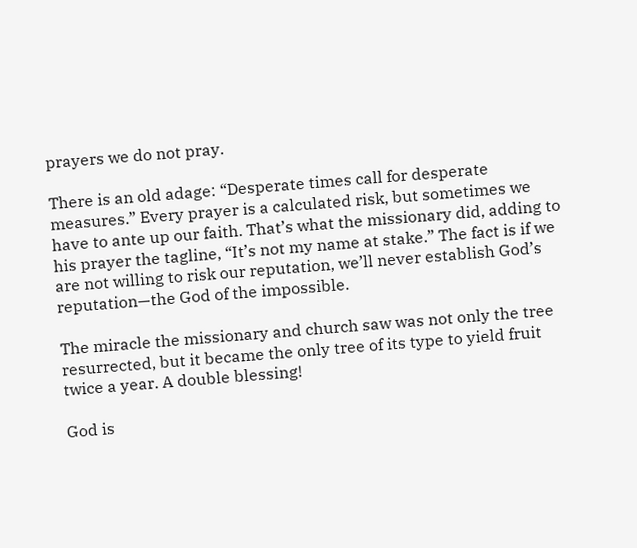prayers we do not pray.

There is an old adage: “Desperate times call for desperate measures.” Every prayer is a calculated risk, but sometimes we have to ante up our faith. That’s what the missionary did, adding to his prayer the tagline, “It’s not my name at stake.” The fact is if we are not willing to risk our reputation, we’ll never establish God’s reputation—the God of the impossible.

The miracle the missionary and church saw was not only the tree resurrected, but it became the only tree of its type to yield fruit twice a year. A double blessing!

God is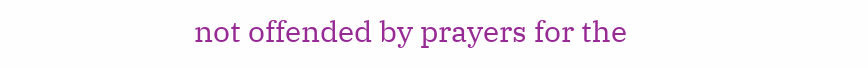not offended by prayers for the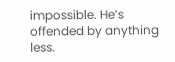impossible. He’s offended by anything less.